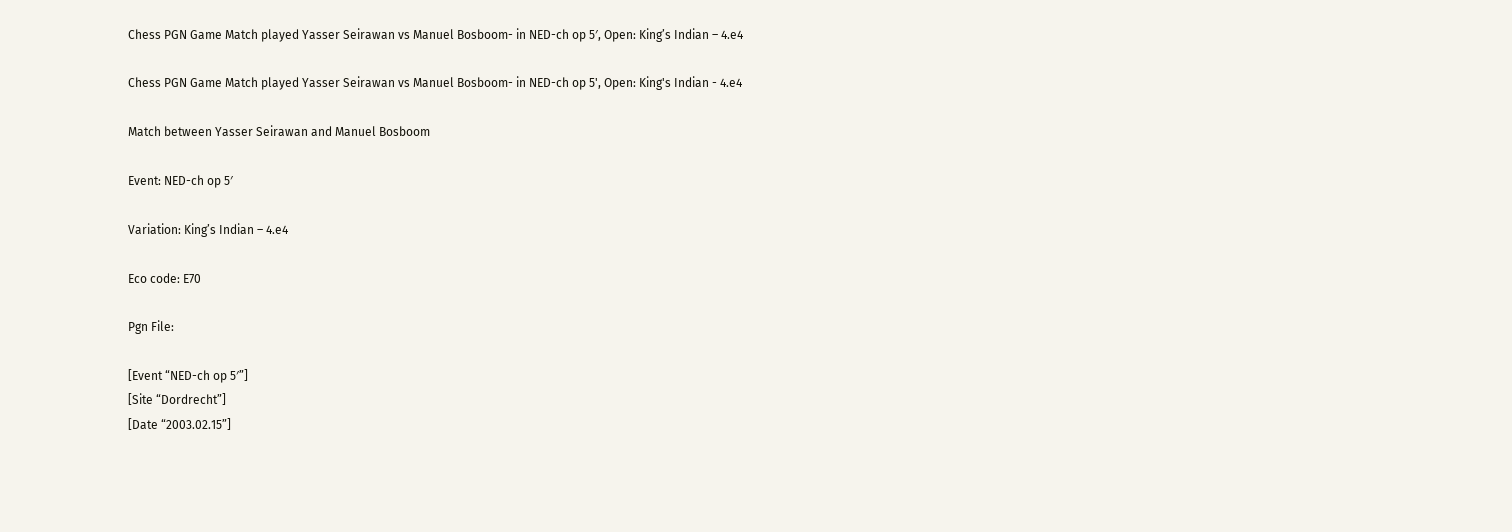Chess PGN Game Match played Yasser Seirawan vs Manuel Bosboom- in NED-ch op 5′, Open: King’s Indian – 4.e4

Chess PGN Game Match played Yasser Seirawan vs Manuel Bosboom- in NED-ch op 5', Open: King's Indian - 4.e4

Match between Yasser Seirawan and Manuel Bosboom

Event: NED-ch op 5′

Variation: King’s Indian – 4.e4

Eco code: E70

Pgn File:

[Event “NED-ch op 5′”]
[Site “Dordrecht”]
[Date “2003.02.15”]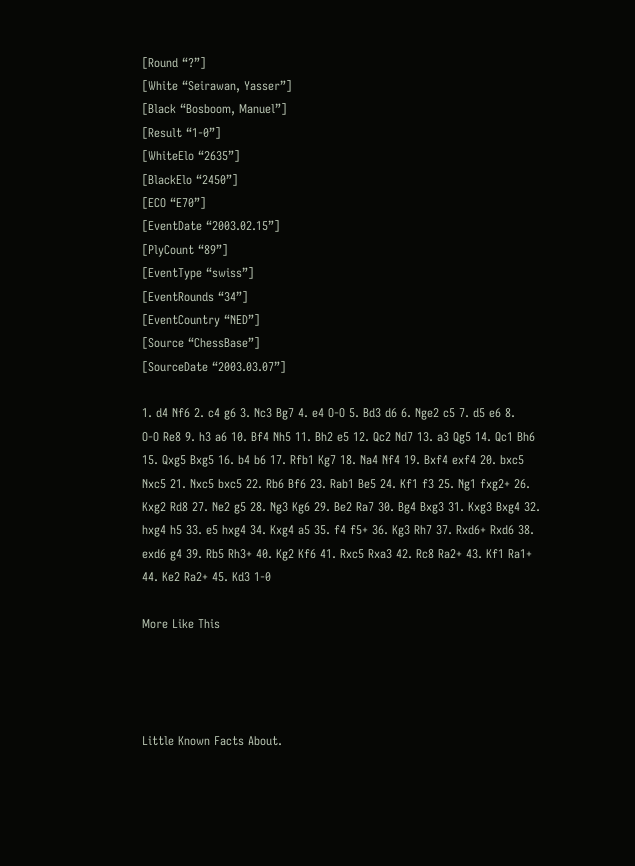[Round “?”]
[White “Seirawan, Yasser”]
[Black “Bosboom, Manuel”]
[Result “1-0”]
[WhiteElo “2635”]
[BlackElo “2450”]
[ECO “E70”]
[EventDate “2003.02.15”]
[PlyCount “89”]
[EventType “swiss”]
[EventRounds “34”]
[EventCountry “NED”]
[Source “ChessBase”]
[SourceDate “2003.03.07”]

1. d4 Nf6 2. c4 g6 3. Nc3 Bg7 4. e4 O-O 5. Bd3 d6 6. Nge2 c5 7. d5 e6 8.
O-O Re8 9. h3 a6 10. Bf4 Nh5 11. Bh2 e5 12. Qc2 Nd7 13. a3 Qg5 14. Qc1 Bh6
15. Qxg5 Bxg5 16. b4 b6 17. Rfb1 Kg7 18. Na4 Nf4 19. Bxf4 exf4 20. bxc5
Nxc5 21. Nxc5 bxc5 22. Rb6 Bf6 23. Rab1 Be5 24. Kf1 f3 25. Ng1 fxg2+ 26.
Kxg2 Rd8 27. Ne2 g5 28. Ng3 Kg6 29. Be2 Ra7 30. Bg4 Bxg3 31. Kxg3 Bxg4 32.
hxg4 h5 33. e5 hxg4 34. Kxg4 a5 35. f4 f5+ 36. Kg3 Rh7 37. Rxd6+ Rxd6 38.
exd6 g4 39. Rb5 Rh3+ 40. Kg2 Kf6 41. Rxc5 Rxa3 42. Rc8 Ra2+ 43. Kf1 Ra1+
44. Ke2 Ra2+ 45. Kd3 1-0

More Like This




Little Known Facts About.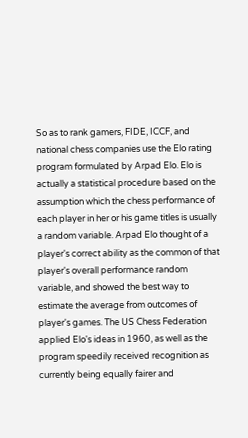So as to rank gamers, FIDE, ICCF, and national chess companies use the Elo rating program formulated by Arpad Elo. Elo is actually a statistical procedure based on the assumption which the chess performance of each player in her or his game titles is usually a random variable. Arpad Elo thought of a player's correct ability as the common of that player's overall performance random variable, and showed the best way to estimate the average from outcomes of player's games. The US Chess Federation applied Elo's ideas in 1960, as well as the program speedily received recognition as currently being equally fairer and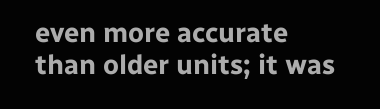even more accurate than older units; it was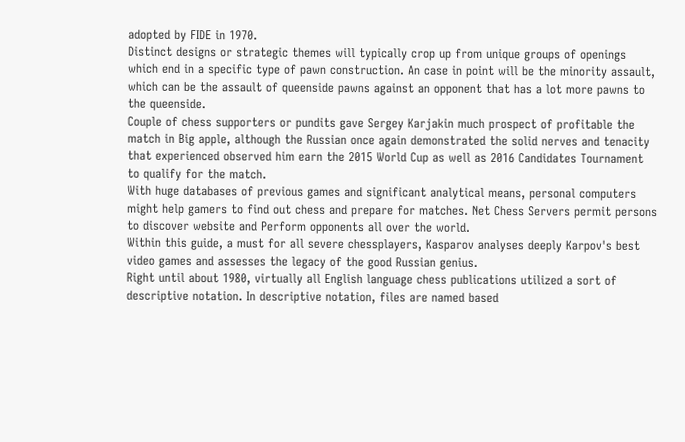adopted by FIDE in 1970.
Distinct designs or strategic themes will typically crop up from unique groups of openings which end in a specific type of pawn construction. An case in point will be the minority assault, which can be the assault of queenside pawns against an opponent that has a lot more pawns to the queenside.
Couple of chess supporters or pundits gave Sergey Karjakin much prospect of profitable the match in Big apple, although the Russian once again demonstrated the solid nerves and tenacity that experienced observed him earn the 2015 World Cup as well as 2016 Candidates Tournament to qualify for the match.
With huge databases of previous games and significant analytical means, personal computers might help gamers to find out chess and prepare for matches. Net Chess Servers permit persons to discover website and Perform opponents all over the world.
Within this guide, a must for all severe chessplayers, Kasparov analyses deeply Karpov's best video games and assesses the legacy of the good Russian genius.
Right until about 1980, virtually all English language chess publications utilized a sort of descriptive notation. In descriptive notation, files are named based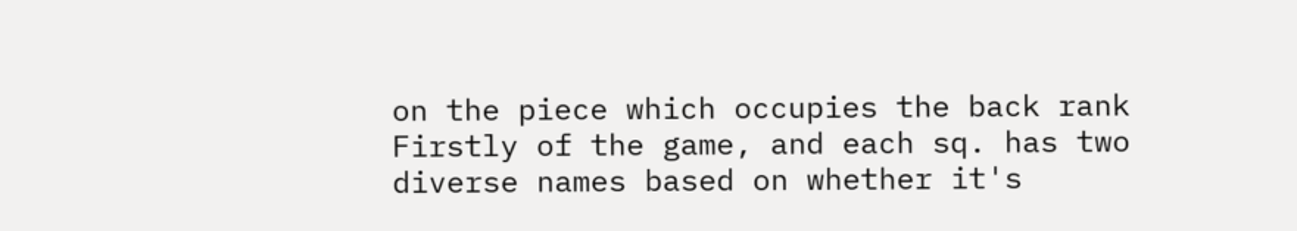on the piece which occupies the back rank Firstly of the game, and each sq. has two diverse names based on whether it's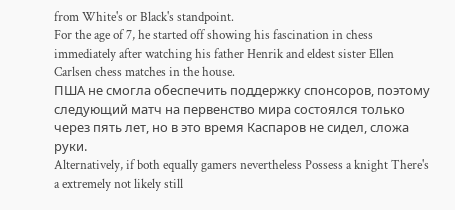from White's or Black's standpoint.
For the age of 7, he started off showing his fascination in chess immediately after watching his father Henrik and eldest sister Ellen Carlsen chess matches in the house.
ПША не смогла обеспечить поддержку спонсоров, поэтому следующий матч на первенство мира состоялся только через пять лет, но в это время Каспаров не сидел, сложа руки.
Alternatively, if both equally gamers nevertheless Possess a knight There's a extremely not likely still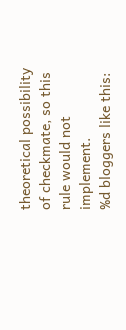theoretical possibility of checkmate, so this rule would not implement.
%d bloggers like this: